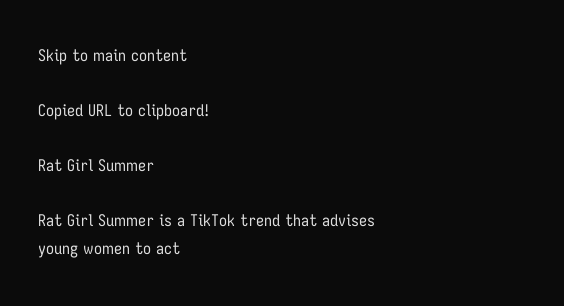Skip to main content

Copied URL to clipboard!

Rat Girl Summer

Rat Girl Summer is a TikTok trend that advises young women to act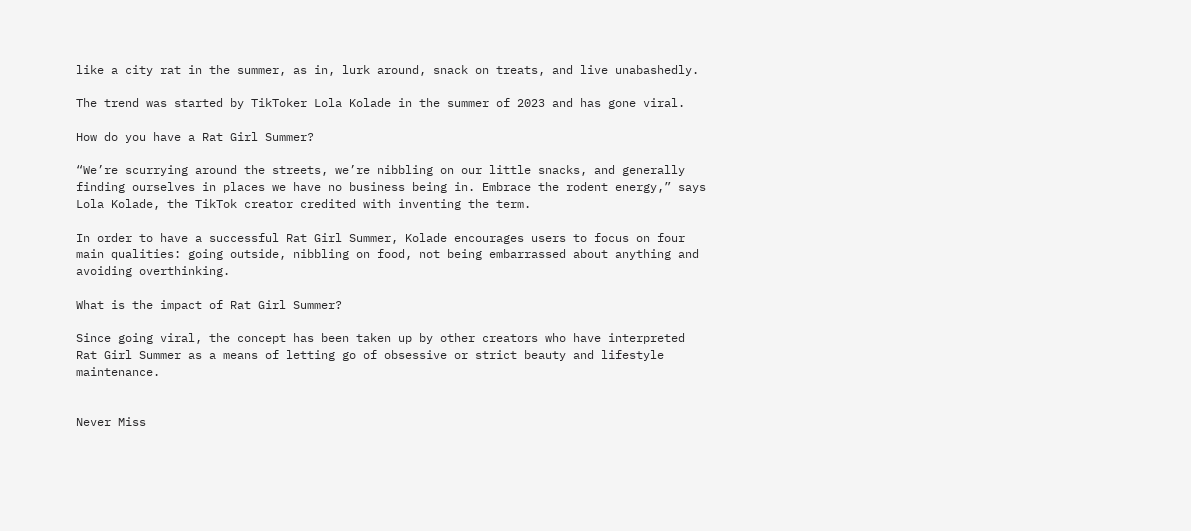like a city rat in the summer, as in, lurk around, snack on treats, and live unabashedly.

The trend was started by TikToker Lola Kolade in the summer of 2023 and has gone viral.

How do you have a Rat Girl Summer?

“We’re scurrying around the streets, we’re nibbling on our little snacks, and generally finding ourselves in places we have no business being in. Embrace the rodent energy,” says Lola Kolade, the TikTok creator credited with inventing the term.

In order to have a successful Rat Girl Summer, Kolade encourages users to focus on four main qualities: going outside, nibbling on food, not being embarrassed about anything and avoiding overthinking.

What is the impact of Rat Girl Summer?

Since going viral, the concept has been taken up by other creators who have interpreted Rat Girl Summer as a means of letting go of obsessive or strict beauty and lifestyle maintenance.


Never Miss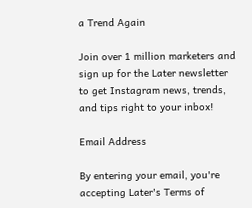a Trend Again

Join over 1 million marketers and sign up for the Later newsletter to get Instagram news, trends, and tips right to your inbox!

Email Address

By entering your email, you're accepting Later's Terms of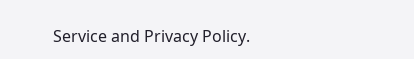Service and Privacy Policy.